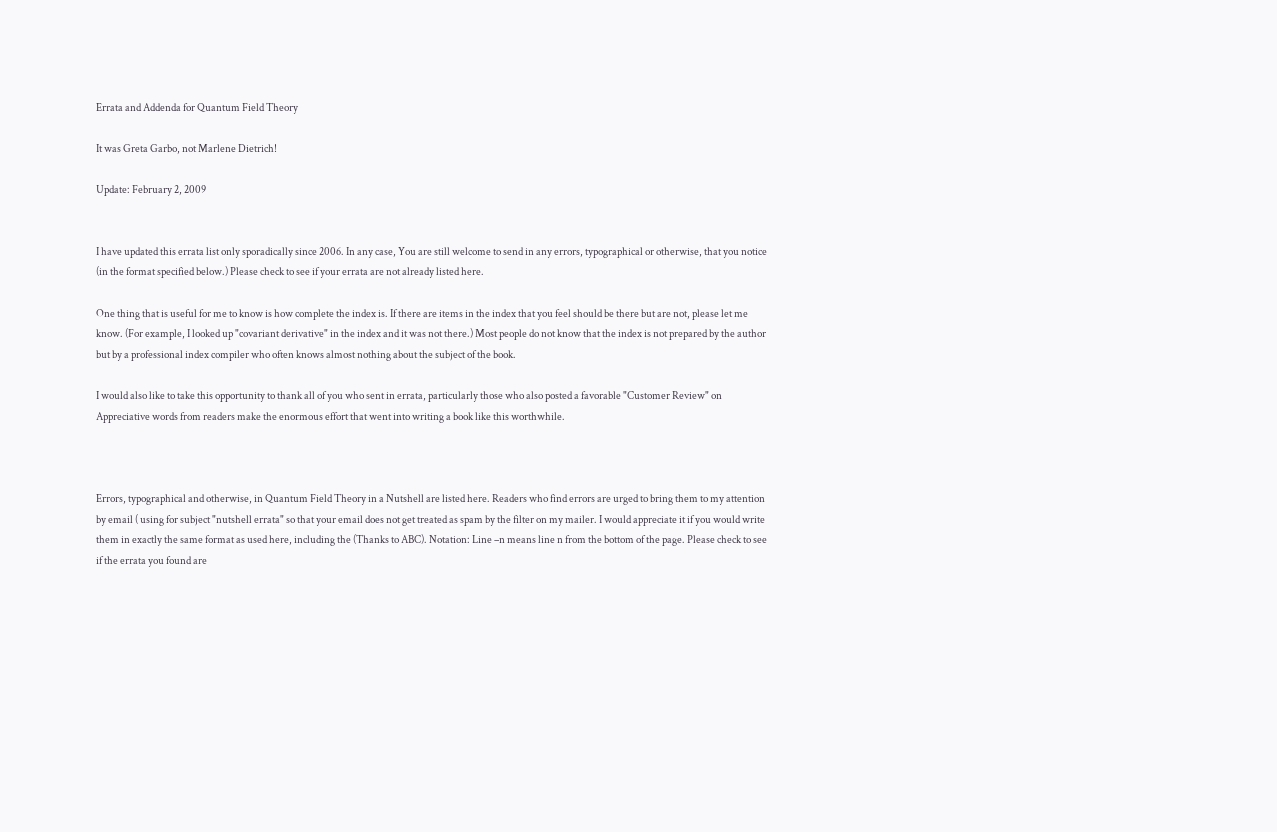Errata and Addenda for Quantum Field Theory

It was Greta Garbo, not Marlene Dietrich!

Update: February 2, 2009


I have updated this errata list only sporadically since 2006. In any case, You are still welcome to send in any errors, typographical or otherwise, that you notice (in the format specified below.) Please check to see if your errata are not already listed here.

One thing that is useful for me to know is how complete the index is. If there are items in the index that you feel should be there but are not, please let me know. (For example, I looked up "covariant derivative" in the index and it was not there.) Most people do not know that the index is not prepared by the author but by a professional index compiler who often knows almost nothing about the subject of the book.

I would also like to take this opportunity to thank all of you who sent in errata, particularly those who also posted a favorable "Customer Review" on Appreciative words from readers make the enormous effort that went into writing a book like this worthwhile.



Errors, typographical and otherwise, in Quantum Field Theory in a Nutshell are listed here. Readers who find errors are urged to bring them to my attention by email ( using for subject "nutshell errata" so that your email does not get treated as spam by the filter on my mailer. I would appreciate it if you would write them in exactly the same format as used here, including the (Thanks to ABC). Notation: Line –n means line n from the bottom of the page. Please check to see if the errata you found are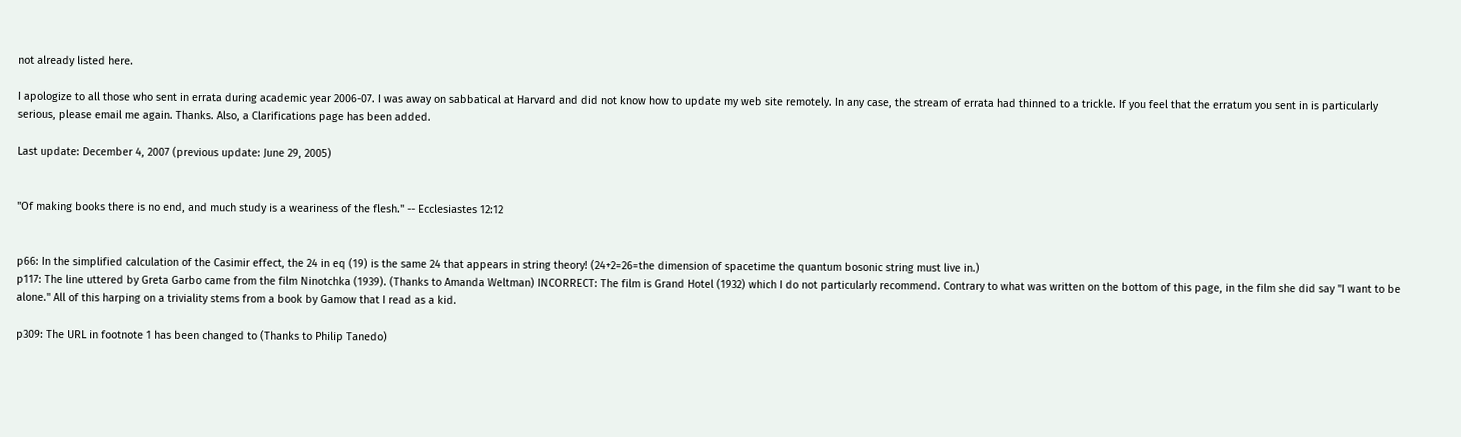not already listed here.

I apologize to all those who sent in errata during academic year 2006-07. I was away on sabbatical at Harvard and did not know how to update my web site remotely. In any case, the stream of errata had thinned to a trickle. If you feel that the erratum you sent in is particularly serious, please email me again. Thanks. Also, a Clarifications page has been added.

Last update: December 4, 2007 (previous update: June 29, 2005)


"Of making books there is no end, and much study is a weariness of the flesh." -- Ecclesiastes 12:12


p66: In the simplified calculation of the Casimir effect, the 24 in eq (19) is the same 24 that appears in string theory! (24+2=26=the dimension of spacetime the quantum bosonic string must live in.)
p117: The line uttered by Greta Garbo came from the film Ninotchka (1939). (Thanks to Amanda Weltman) INCORRECT: The film is Grand Hotel (1932) which I do not particularly recommend. Contrary to what was written on the bottom of this page, in the film she did say "I want to be alone." All of this harping on a triviality stems from a book by Gamow that I read as a kid.

p309: The URL in footnote 1 has been changed to (Thanks to Philip Tanedo)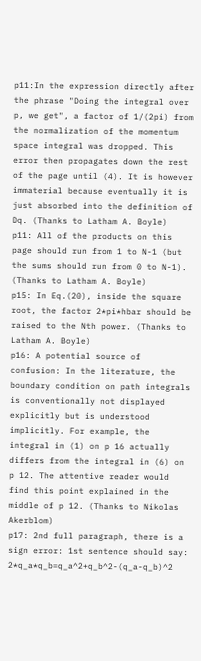p11:In the expression directly after the phrase "Doing the integral over p, we get", a factor of 1/(2pi) from the normalization of the momentum space integral was dropped. This error then propagates down the rest of the page until (4). It is however immaterial because eventually it is just absorbed into the definition of Dq. (Thanks to Latham A. Boyle)
p11: All of the products on this page should run from 1 to N-1 (but the sums should run from 0 to N-1). (Thanks to Latham A. Boyle)
p15: In Eq.(20), inside the square root, the factor 2*pi*hbar should be raised to the Nth power. (Thanks to Latham A. Boyle)
p16: A potential source of confusion: In the literature, the boundary condition on path integrals is conventionally not displayed explicitly but is understood implicitly. For example, the integral in (1) on p 16 actually differs from the integral in (6) on p 12. The attentive reader would find this point explained in the middle of p 12. (Thanks to Nikolas Akerblom)
p17: 2nd full paragraph, there is a sign error: 1st sentence should say: 2*q_a*q_b=q_a^2+q_b^2-(q_a-q_b)^2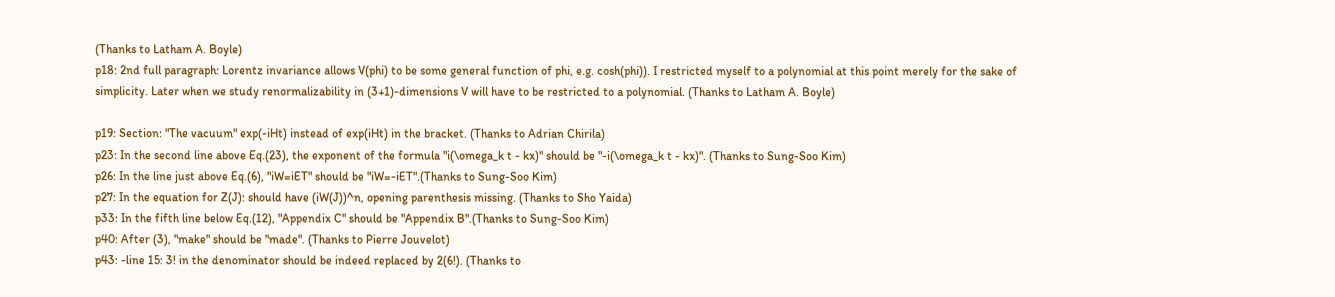(Thanks to Latham A. Boyle)
p18: 2nd full paragraph: Lorentz invariance allows V(phi) to be some general function of phi, e.g. cosh(phi)). I restricted myself to a polynomial at this point merely for the sake of simplicity. Later when we study renormalizability in (3+1)-dimensions V will have to be restricted to a polynomial. (Thanks to Latham A. Boyle)

p19: Section: "The vacuum" exp(-iHt) instead of exp(iHt) in the bracket. (Thanks to Adrian Chirila)
p23: In the second line above Eq.(23), the exponent of the formula "i(\omega_k t - kx)" should be "-i(\omega_k t - kx)". (Thanks to Sung-Soo Kim)
p26: In the line just above Eq.(6), "iW=iET" should be "iW=-iET".(Thanks to Sung-Soo Kim)
p27: In the equation for Z(J): should have (iW(J))^n, opening parenthesis missing. (Thanks to Sho Yaida)
p33: In the fifth line below Eq.(12), "Appendix C" should be "Appendix B".(Thanks to Sung-Soo Kim)
p40: After (3), "make" should be "made". (Thanks to Pierre Jouvelot)
p43: -line 15: 3! in the denominator should be indeed replaced by 2(6!). (Thanks to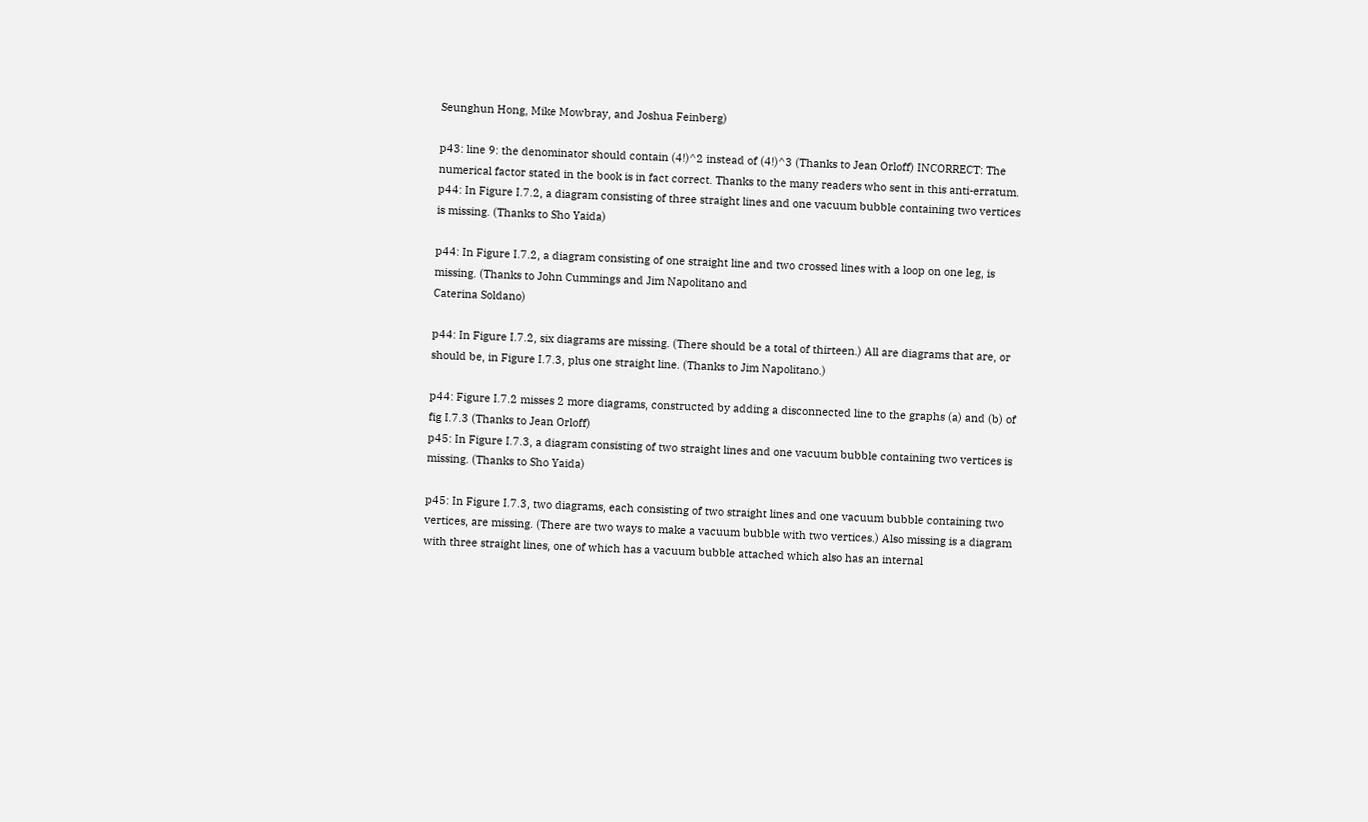Seunghun Hong, Mike Mowbray, and Joshua Feinberg)

p43: line 9: the denominator should contain (4!)^2 instead of (4!)^3 (Thanks to Jean Orloff) INCORRECT: The numerical factor stated in the book is in fact correct. Thanks to the many readers who sent in this anti-erratum.
p44: In Figure I.7.2, a diagram consisting of three straight lines and one vacuum bubble containing two vertices is missing. (Thanks to Sho Yaida)

p44: In Figure I.7.2, a diagram consisting of one straight line and two crossed lines with a loop on one leg, is missing. (Thanks to John Cummings and Jim Napolitano and
Caterina Soldano)

p44: In Figure I.7.2, six diagrams are missing. (There should be a total of thirteen.) All are diagrams that are, or should be, in Figure I.7.3, plus one straight line. (Thanks to Jim Napolitano.)

p44: Figure I.7.2 misses 2 more diagrams, constructed by adding a disconnected line to the graphs (a) and (b) of fig I.7.3 (Thanks to Jean Orloff)
p45: In Figure I.7.3, a diagram consisting of two straight lines and one vacuum bubble containing two vertices is missing. (Thanks to Sho Yaida)

p45: In Figure I.7.3, two diagrams, each consisting of two straight lines and one vacuum bubble containing two vertices, are missing. (There are two ways to make a vacuum bubble with two vertices.) Also missing is a diagram with three straight lines, one of which has a vacuum bubble attached which also has an internal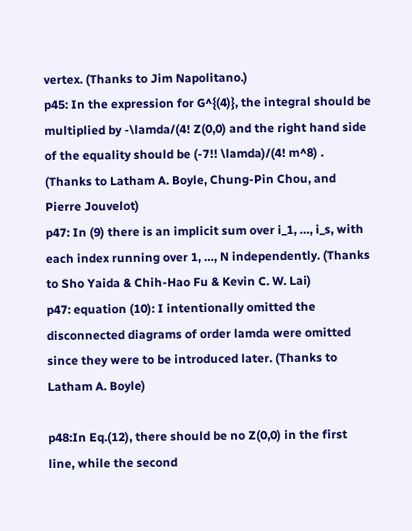vertex. (Thanks to Jim Napolitano.)
p45: In the expression for G^{(4)}, the integral should be multiplied by -\lamda/(4! Z(0,0) and the right hand side of the equality should be (-7!! \lamda)/(4! m^8) . (Thanks to Latham A. Boyle, Chung-Pin Chou, and Pierre Jouvelot)
p47: In (9) there is an implicit sum over i_1, …, i_s, with each index running over 1, …, N independently. (Thanks to Sho Yaida & Chih-Hao Fu & Kevin C. W. Lai)
p47: equation (10): I intentionally omitted the disconnected diagrams of order lamda were omitted since they were to be introduced later. (Thanks to Latham A. Boyle)

p48:In Eq.(12), there should be no Z(0,0) in the first line, while the second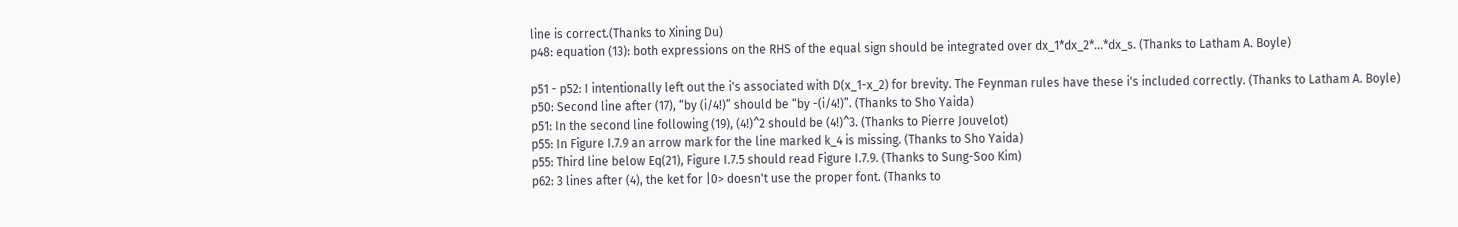line is correct.(Thanks to Xining Du)
p48: equation (13): both expressions on the RHS of the equal sign should be integrated over dx_1*dx_2*...*dx_s. (Thanks to Latham A. Boyle)

p51 - p52: I intentionally left out the i's associated with D(x_1-x_2) for brevity. The Feynman rules have these i's included correctly. (Thanks to Latham A. Boyle)
p50: Second line after (17), “by (i/4!)” should be “by -(i/4!)”. (Thanks to Sho Yaida)
p51: In the second line following (19), (4!)^2 should be (4!)^3. (Thanks to Pierre Jouvelot)
p55: In Figure I.7.9 an arrow mark for the line marked k_4 is missing. (Thanks to Sho Yaida)
p55: Third line below Eq(21), Figure I.7.5 should read Figure I.7.9. (Thanks to Sung-Soo Kim)
p62: 3 lines after (4), the ket for |0> doesn't use the proper font. (Thanks to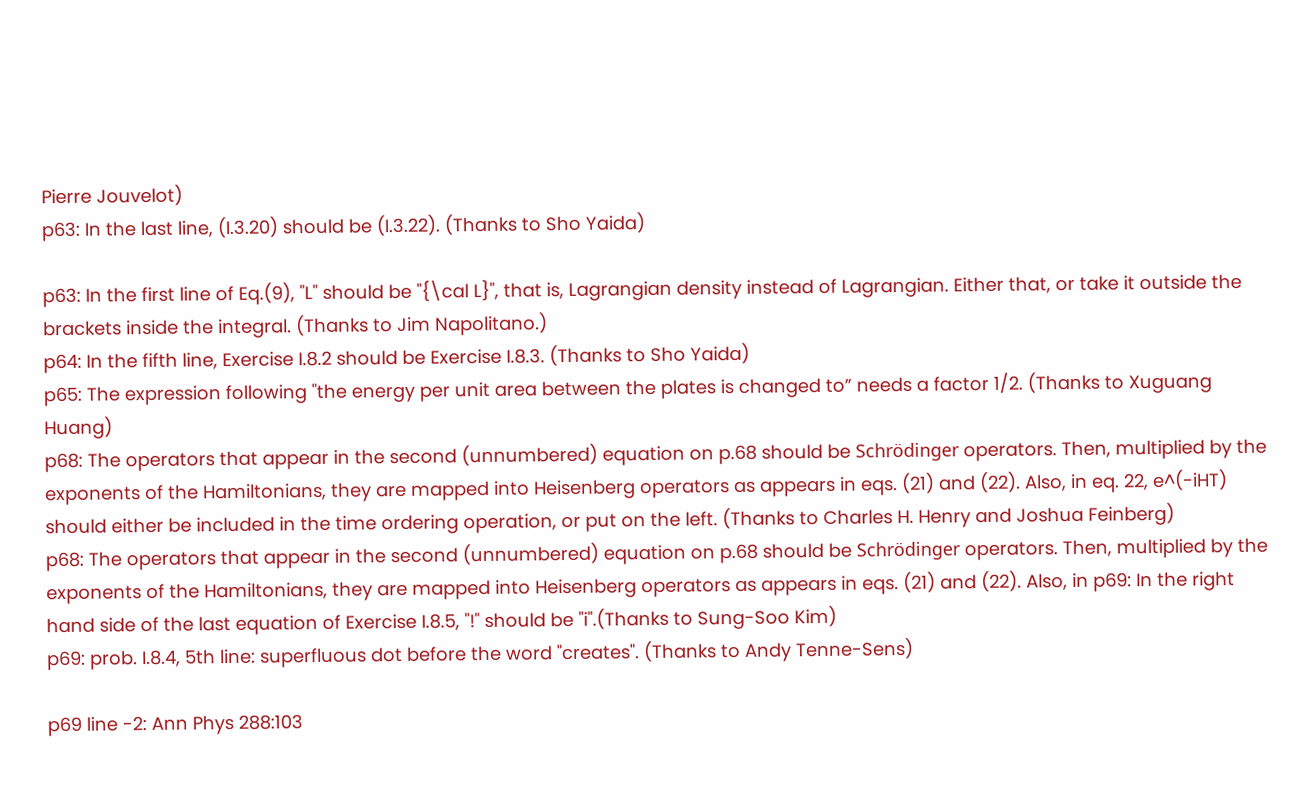Pierre Jouvelot)
p63: In the last line, (I.3.20) should be (I.3.22). (Thanks to Sho Yaida)

p63: In the first line of Eq.(9), "L" should be "{\cal L}", that is, Lagrangian density instead of Lagrangian. Either that, or take it outside the brackets inside the integral. (Thanks to Jim Napolitano.)
p64: In the fifth line, Exercise I.8.2 should be Exercise I.8.3. (Thanks to Sho Yaida)
p65: The expression following "the energy per unit area between the plates is changed to” needs a factor 1/2. (Thanks to Xuguang Huang)
p68: The operators that appear in the second (unnumbered) equation on p.68 should be Schrödinger operators. Then, multiplied by the exponents of the Hamiltonians, they are mapped into Heisenberg operators as appears in eqs. (21) and (22). Also, in eq. 22, e^(-iHT) should either be included in the time ordering operation, or put on the left. (Thanks to Charles H. Henry and Joshua Feinberg)
p68: The operators that appear in the second (unnumbered) equation on p.68 should be Schrödinger operators. Then, multiplied by the exponents of the Hamiltonians, they are mapped into Heisenberg operators as appears in eqs. (21) and (22). Also, in p69: In the right hand side of the last equation of Exercise I.8.5, "!" should be "i".(Thanks to Sung-Soo Kim)
p69: prob. I.8.4, 5th line: superfluous dot before the word "creates". (Thanks to Andy Tenne-Sens)

p69 line -2: Ann Phys 288:103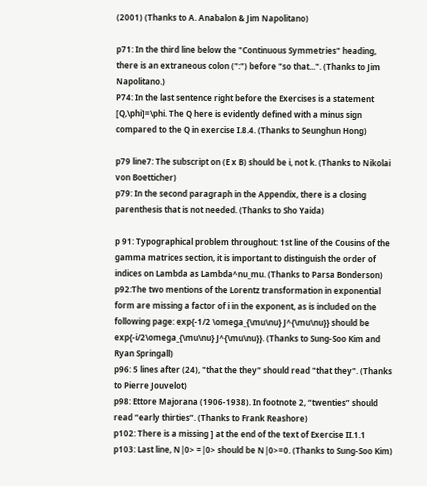(2001) (Thanks to A. Anabalon & Jim Napolitano)

p71: In the third line below the "Continuous Symmetries" heading, there is an extraneous colon (":") before "so that...". (Thanks to Jim Napolitano.)
P74: In the last sentence right before the Exercises is a statement [Q,\phi]=\phi. The Q here is evidently defined with a minus sign compared to the Q in exercise I.8.4. (Thanks to Seunghun Hong)

p79 line7: The subscript on (E x B) should be i, not k. (Thanks to Nikolai von Boetticher)
p79: In the second paragraph in the Appendix, there is a closing parenthesis that is not needed. (Thanks to Sho Yaida)

p 91: Typographical problem throughout: 1st line of the Cousins of the gamma matrices section, it is important to distinguish the order of indices on Lambda as Lambda^nu_mu. (Thanks to Parsa Bonderson)
p92:The two mentions of the Lorentz transformation in exponential form are missing a factor of i in the exponent, as is included on the following page: exp{-1/2 \omega_{\mu\nu} J^{\mu\nu}} should be exp{-i/2\omega_{\mu\nu} J^{\mu\nu}}. (Thanks to Sung-Soo Kim and Ryan Springall)
p96: 5 lines after (24), "that the they" should read "that they". (Thanks to Pierre Jouvelot)
p98: Ettore Majorana (1906-1938). In footnote 2, “twenties” should read “early thirties”. (Thanks to Frank Reashore)
p102: There is a missing ] at the end of the text of Exercise II.1.1
p103: Last line, N|0> =|0> should be N|0>=0. (Thanks to Sung-Soo Kim)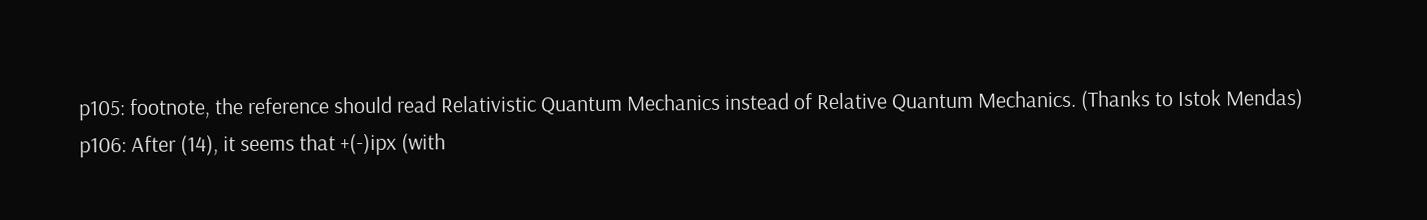p105: footnote, the reference should read Relativistic Quantum Mechanics instead of Relative Quantum Mechanics. (Thanks to Istok Mendas)
p106: After (14), it seems that +(-)ipx (with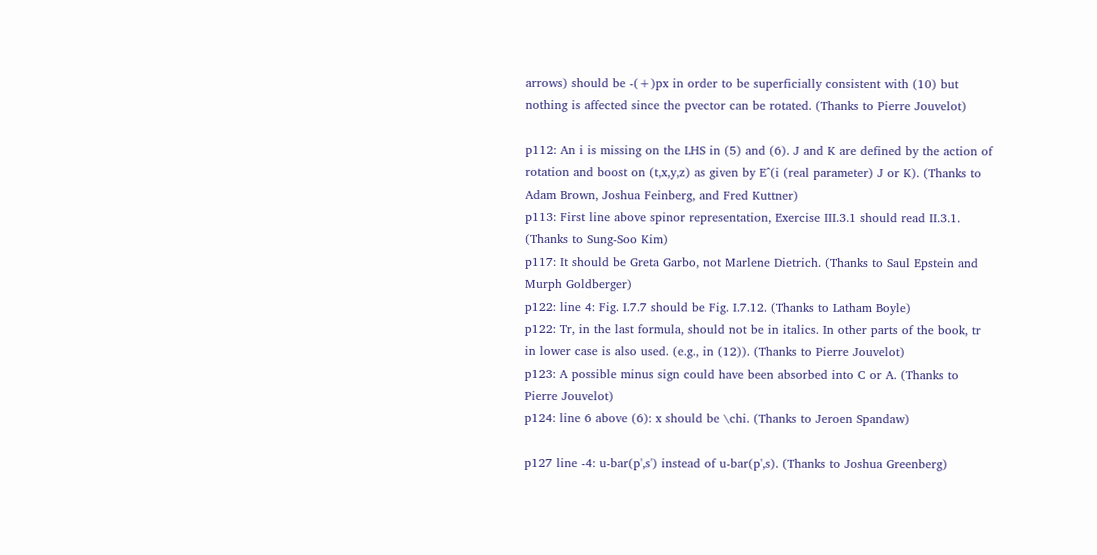arrows) should be -(+)px in order to be superficially consistent with (10) but nothing is affected since the pvector can be rotated. (Thanks to Pierre Jouvelot)

p112: An i is missing on the LHS in (5) and (6). J and K are defined by the action of rotation and boost on (t,x,y,z) as given by E^(i (real parameter) J or K). (Thanks to Adam Brown, Joshua Feinberg, and Fred Kuttner)
p113: First line above spinor representation, Exercise III.3.1 should read II.3.1. (Thanks to Sung-Soo Kim)
p117: It should be Greta Garbo, not Marlene Dietrich. (Thanks to Saul Epstein and Murph Goldberger)
p122: line 4: Fig. I.7.7 should be Fig. I.7.12. (Thanks to Latham Boyle)
p122: Tr, in the last formula, should not be in italics. In other parts of the book, tr in lower case is also used. (e.g., in (12)). (Thanks to Pierre Jouvelot)
p123: A possible minus sign could have been absorbed into C or A. (Thanks to Pierre Jouvelot)
p124: line 6 above (6): x should be \chi. (Thanks to Jeroen Spandaw)

p127 line -4: u-bar(p',s') instead of u-bar(p',s). (Thanks to Joshua Greenberg)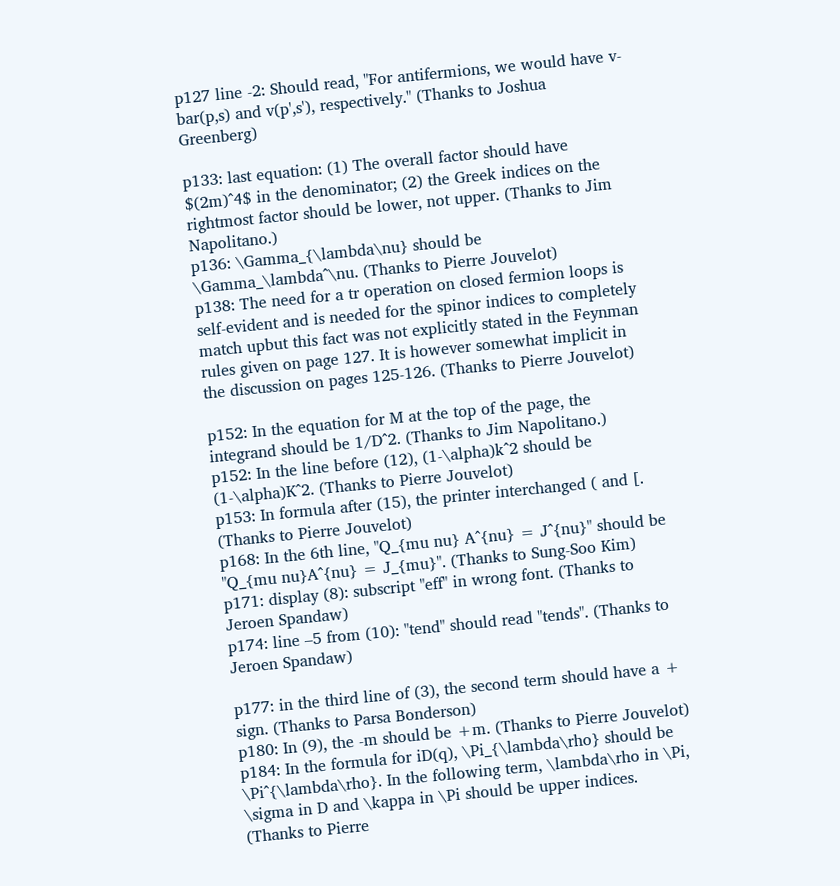p127 line -2: Should read, "For antifermions, we would have v-bar(p,s) and v(p',s'), respectively." (Thanks to Joshua Greenberg)

p133: last equation: (1) The overall factor should have $(2m)^4$ in the denominator; (2) the Greek indices on the rightmost factor should be lower, not upper. (Thanks to Jim Napolitano.)
p136: \Gamma_{\lambda\nu} should be \Gamma_\lambda^\nu. (Thanks to Pierre Jouvelot)
p138: The need for a tr operation on closed fermion loops is self-evident and is needed for the spinor indices to completely match upbut this fact was not explicitly stated in the Feynman rules given on page 127. It is however somewhat implicit in the discussion on pages 125-126. (Thanks to Pierre Jouvelot)

p152: In the equation for M at the top of the page, the integrand should be 1/D^2. (Thanks to Jim Napolitano.)
p152: In the line before (12), (1-\alpha)k^2 should be (1-\alpha)K^2. (Thanks to Pierre Jouvelot)
p153: In formula after (15), the printer interchanged ( and [. (Thanks to Pierre Jouvelot)
p168: In the 6th line, "Q_{mu nu} A^{nu} = J^{nu}" should be "Q_{mu nu}A^{nu} = J_{mu}". (Thanks to Sung-Soo Kim)
p171: display (8): subscript "eff" in wrong font. (Thanks to Jeroen Spandaw)
p174: line –5 from (10): "tend" should read "tends". (Thanks to Jeroen Spandaw)

p177: in the third line of (3), the second term should have a + sign. (Thanks to Parsa Bonderson)
p180: In (9), the -m should be +m. (Thanks to Pierre Jouvelot)
p184: In the formula for iD(q), \Pi_{\lambda\rho} should be \Pi^{\lambda\rho}. In the following term, \lambda\rho in \Pi, \sigma in D and \kappa in \Pi should be upper indices. (Thanks to Pierre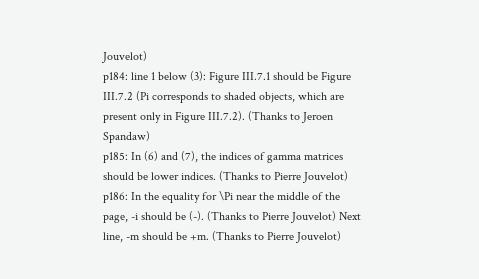Jouvelot)
p184: line 1 below (3): Figure III.7.1 should be Figure III.7.2 (Pi corresponds to shaded objects, which are present only in Figure III.7.2). (Thanks to Jeroen Spandaw)
p185: In (6) and (7), the indices of gamma matrices should be lower indices. (Thanks to Pierre Jouvelot)
p186: In the equality for \Pi near the middle of the page, -i should be (-). (Thanks to Pierre Jouvelot) Next line, -m should be +m. (Thanks to Pierre Jouvelot)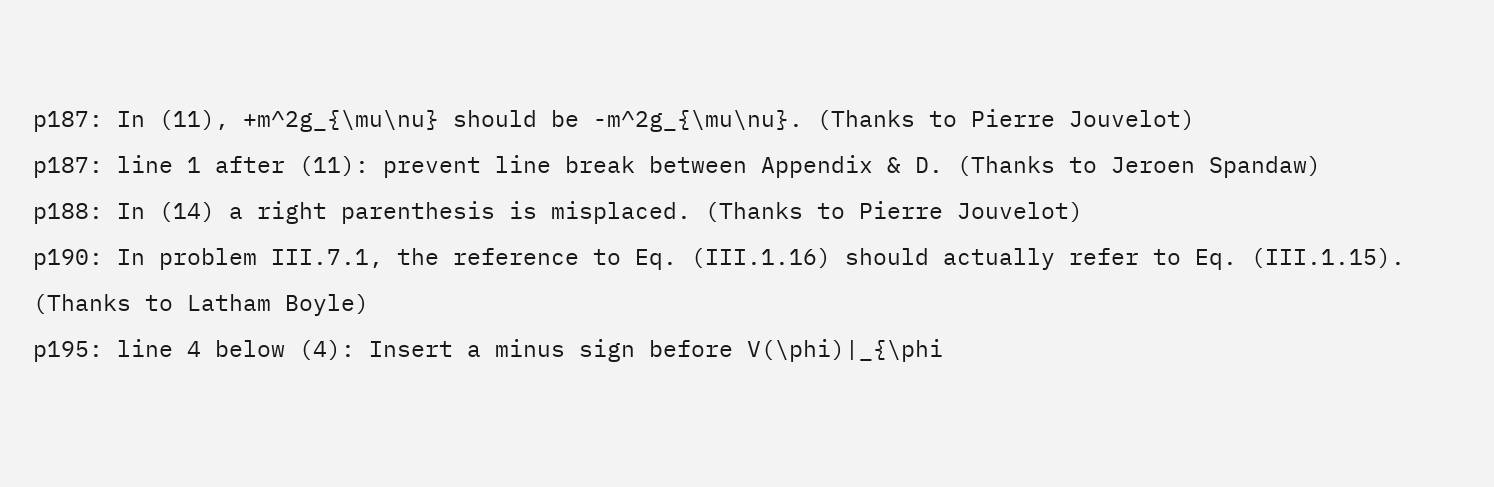p187: In (11), +m^2g_{\mu\nu} should be -m^2g_{\mu\nu}. (Thanks to Pierre Jouvelot)
p187: line 1 after (11): prevent line break between Appendix & D. (Thanks to Jeroen Spandaw)
p188: In (14) a right parenthesis is misplaced. (Thanks to Pierre Jouvelot)
p190: In problem III.7.1, the reference to Eq. (III.1.16) should actually refer to Eq. (III.1.15). (Thanks to Latham Boyle)
p195: line 4 below (4): Insert a minus sign before V(\phi)|_{\phi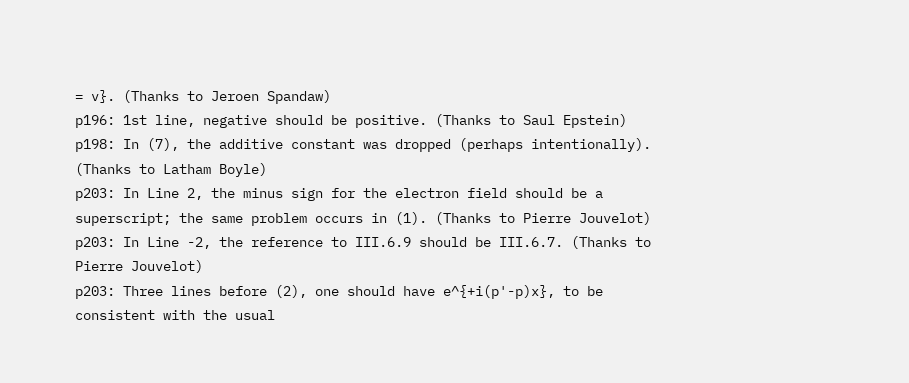= v}. (Thanks to Jeroen Spandaw)
p196: 1st line, negative should be positive. (Thanks to Saul Epstein)
p198: In (7), the additive constant was dropped (perhaps intentionally). (Thanks to Latham Boyle)
p203: In Line 2, the minus sign for the electron field should be a superscript; the same problem occurs in (1). (Thanks to Pierre Jouvelot)
p203: In Line -2, the reference to III.6.9 should be III.6.7. (Thanks to Pierre Jouvelot)
p203: Three lines before (2), one should have e^{+i(p'-p)x}, to be consistent with the usual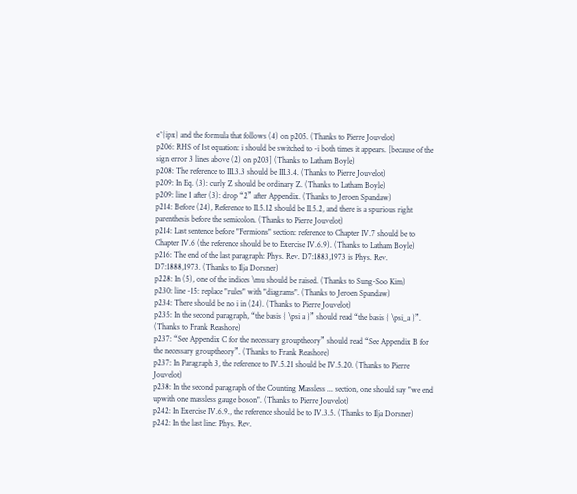e^{ipx} and the formula that follows (4) on p205. (Thanks to Pierre Jouvelot)
p206: RHS of 1st equation: i should be switched to -i both times it appears. [because of the sign error 3 lines above (2) on p203] (Thanks to Latham Boyle)
p208: The reference to III.3.3 should be III.3.4. (Thanks to Pierre Jouvelot)
p209: In Eq. (3): curly Z should be ordinary Z. (Thanks to Latham Boyle)
p209: line 1 after (3): drop “2” after Appendix. (Thanks to Jeroen Spandaw)
p214: Before (24), Reference to II.5.12 should be II.5.2, and there is a spurious right parenthesis before the semicolon. (Thanks to Pierre Jouvelot)
p214: Last sentence before "Fermions" section: reference to Chapter IV.7 should be to Chapter IV.6 (the reference should be to Exercise IV.6.9). (Thanks to Latham Boyle)
p216: The end of the last paragraph: Phys. Rev. D7:1883,1973 is Phys. Rev. D7:1888,1973. (Thanks to Ilja Dorsner)
p228: In (5), one of the indices \mu should be raised. (Thanks to Sung-Soo Kim)
p230: line -15: replace "rules" with "diagrams". (Thanks to Jeroen Spandaw)
p234: There should be no i in (24). (Thanks to Pierre Jouvelot)
p235: In the second paragraph, “the basis { \psi a }” should read “the basis { \psi_a }”. (Thanks to Frank Reashore)
p237: “See Appendix C for the necessary grouptheory” should read “See Appendix B for the necessary grouptheory”. (Thanks to Frank Reashore)
p237: In Paragraph 3, the reference to IV.5.21 should be IV.5.20. (Thanks to Pierre Jouvelot)
p238: In the second paragraph of the Counting Massless ... section, one should say "we end upwith one massless gauge boson". (Thanks to Pierre Jouvelot)
p242: In Exercise IV.6.9., the reference should be to IV.3.5. (Thanks to Ilja Dorsner)
p242: In the last line: Phys. Rev.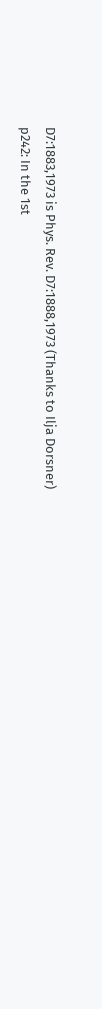D7:1883,1973 is Phys. Rev. D7:1888,1973 (Thanks to Ilja Dorsner)
p242: In the 1st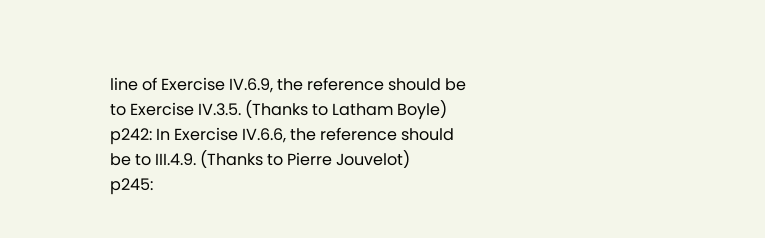line of Exercise IV.6.9, the reference should be to Exercise IV.3.5. (Thanks to Latham Boyle)
p242: In Exercise IV.6.6, the reference should be to III.4.9. (Thanks to Pierre Jouvelot)
p245: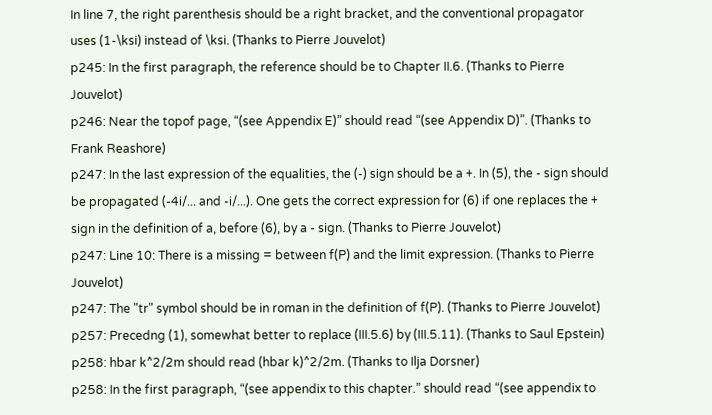In line 7, the right parenthesis should be a right bracket, and the conventional propagator uses (1-\ksi) instead of \ksi. (Thanks to Pierre Jouvelot)
p245: In the first paragraph, the reference should be to Chapter II.6. (Thanks to Pierre Jouvelot)
p246: Near the topof page, “(see Appendix E)” should read “(see Appendix D)”. (Thanks to Frank Reashore)
p247: In the last expression of the equalities, the (-) sign should be a +. In (5), the - sign should be propagated (-4i/... and -i/...). One gets the correct expression for (6) if one replaces the + sign in the definition of a, before (6), by a - sign. (Thanks to Pierre Jouvelot)
p247: Line 10: There is a missing = between f(P) and the limit expression. (Thanks to Pierre Jouvelot)
p247: The "tr" symbol should be in roman in the definition of f(P). (Thanks to Pierre Jouvelot)
p257: Precedng (1), somewhat better to replace (III.5.6) by (III.5.11). (Thanks to Saul Epstein)
p258: hbar k^2/2m should read (hbar k)^2/2m. (Thanks to Ilja Dorsner)
p258: In the first paragraph, “(see appendix to this chapter.” should read “(see appendix to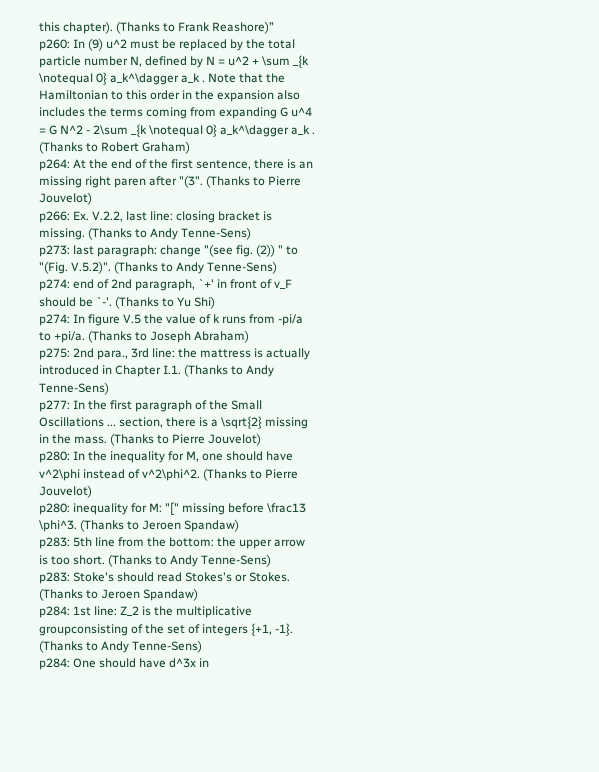this chapter). (Thanks to Frank Reashore)”
p260: In (9) u^2 must be replaced by the total particle number N, defined by N = u^2 + \sum _{k \notequal 0} a_k^\dagger a_k . Note that the Hamiltonian to this order in the expansion also includes the terms coming from expanding G u^4 = G N^2 - 2\sum _{k \notequal 0} a_k^\dagger a_k . (Thanks to Robert Graham)
p264: At the end of the first sentence, there is an missing right paren after "(3". (Thanks to Pierre Jouvelot)
p266: Ex. V.2.2, last line: closing bracket is missing. (Thanks to Andy Tenne-Sens)
p273: last paragraph: change "(see fig. (2)) " to "(Fig. V.5.2)". (Thanks to Andy Tenne-Sens)
p274: end of 2nd paragraph, `+' in front of v_F should be `-'. (Thanks to Yu Shi)
p274: In figure V.5 the value of k runs from -pi/a to +pi/a. (Thanks to Joseph Abraham)
p275: 2nd para., 3rd line: the mattress is actually introduced in Chapter I.1. (Thanks to Andy Tenne-Sens)
p277: In the first paragraph of the Small Oscillations ... section, there is a \sqrt{2} missing in the mass. (Thanks to Pierre Jouvelot)
p280: In the inequality for M, one should have v^2\phi instead of v^2\phi^2. (Thanks to Pierre Jouvelot)
p280: inequality for M: "[" missing before \frac13 \phi^3. (Thanks to Jeroen Spandaw)
p283: 5th line from the bottom: the upper arrow is too short. (Thanks to Andy Tenne-Sens)
p283: Stoke's should read Stokes's or Stokes. (Thanks to Jeroen Spandaw)
p284: 1st line: Z_2 is the multiplicative groupconsisting of the set of integers {+1, -1}. (Thanks to Andy Tenne-Sens)
p284: One should have d^3x in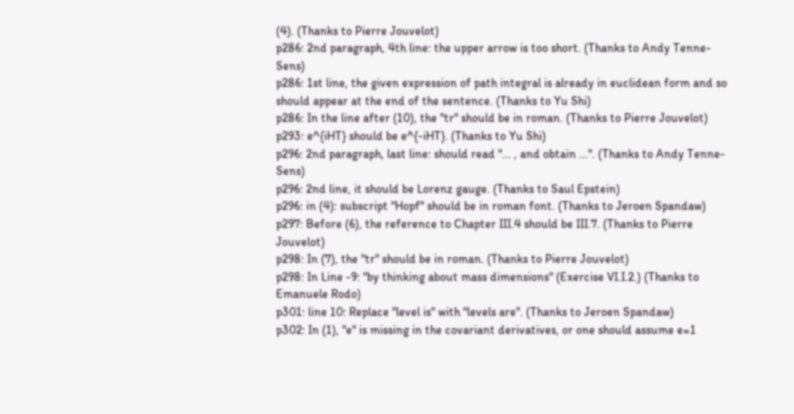(4). (Thanks to Pierre Jouvelot)
p286: 2nd paragraph, 4th line: the upper arrow is too short. (Thanks to Andy Tenne-Sens)
p286: 1st line, the given expression of path integral is already in euclidean form and so should appear at the end of the sentence. (Thanks to Yu Shi)
p286: In the line after (10), the "tr" should be in roman. (Thanks to Pierre Jouvelot)
p293: e^{iHT} should be e^{-iHT}. (Thanks to Yu Shi)
p296: 2nd paragraph, last line: should read "... , and obtain ...". (Thanks to Andy Tenne-Sens)
p296: 2nd line, it should be Lorenz gauge. (Thanks to Saul Epstein)
p296: in (4): subscript "Hopf" should be in roman font. (Thanks to Jeroen Spandaw)
p297: Before (6), the reference to Chapter III.4 should be III.7. (Thanks to Pierre Jouvelot)
p298: In (7), the "tr" should be in roman. (Thanks to Pierre Jouvelot)
p298: In Line -9: "by thinking about mass dimensions" (Exercise VI.I.2.) (Thanks to Emanuele Rodo)
p301: line 10: Replace "level is" with "levels are". (Thanks to Jeroen Spandaw)
p302: In (1), "e" is missing in the covariant derivatives, or one should assume e=1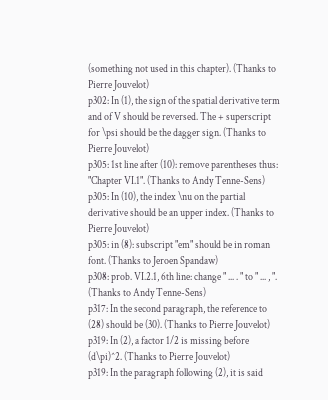(something not used in this chapter). (Thanks to Pierre Jouvelot)
p302: In (1), the sign of the spatial derivative term and of V should be reversed. The + superscript for \psi should be the dagger sign. (Thanks to Pierre Jouvelot)
p305: 1st line after (10): remove parentheses thus: "Chapter VI.1". (Thanks to Andy Tenne-Sens)
p305: In (10), the index \nu on the partial derivative should be an upper index. (Thanks to Pierre Jouvelot)
p305: in (8): subscript "em" should be in roman font. (Thanks to Jeroen Spandaw)
p308: prob. VI.2.1, 6th line: change " ... . " to " ... , ". (Thanks to Andy Tenne-Sens)
p317: In the second paragraph, the reference to (28) should be (30). (Thanks to Pierre Jouvelot)
p319: In (2), a factor 1/2 is missing before (d\pi)^2. (Thanks to Pierre Jouvelot)
p319: In the paragraph following (2), it is said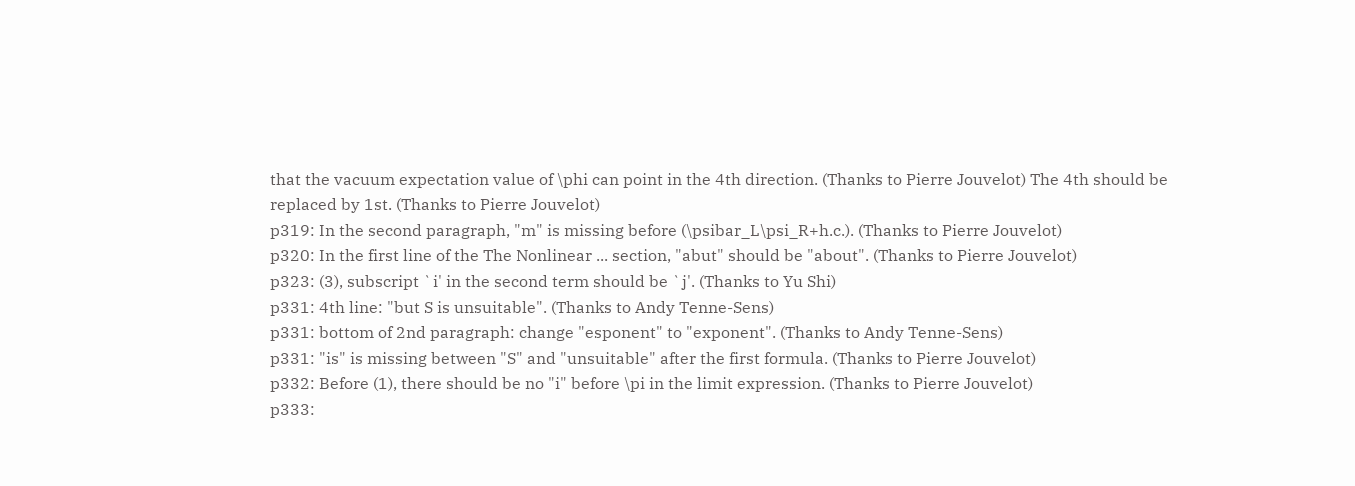that the vacuum expectation value of \phi can point in the 4th direction. (Thanks to Pierre Jouvelot) The 4th should be replaced by 1st. (Thanks to Pierre Jouvelot)
p319: In the second paragraph, "m" is missing before (\psibar_L\psi_R+h.c.). (Thanks to Pierre Jouvelot)
p320: In the first line of the The Nonlinear ... section, "abut" should be "about". (Thanks to Pierre Jouvelot)
p323: (3), subscript `i' in the second term should be `j'. (Thanks to Yu Shi)
p331: 4th line: "but S is unsuitable". (Thanks to Andy Tenne-Sens)
p331: bottom of 2nd paragraph: change "esponent" to "exponent". (Thanks to Andy Tenne-Sens)
p331: "is" is missing between "S" and "unsuitable" after the first formula. (Thanks to Pierre Jouvelot)
p332: Before (1), there should be no "i" before \pi in the limit expression. (Thanks to Pierre Jouvelot)
p333: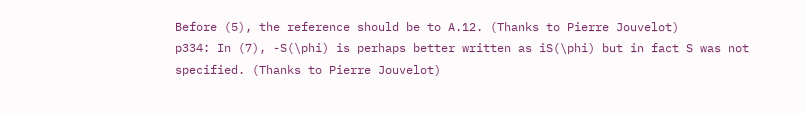Before (5), the reference should be to A.12. (Thanks to Pierre Jouvelot)
p334: In (7), -S(\phi) is perhaps better written as iS(\phi) but in fact S was not specified. (Thanks to Pierre Jouvelot)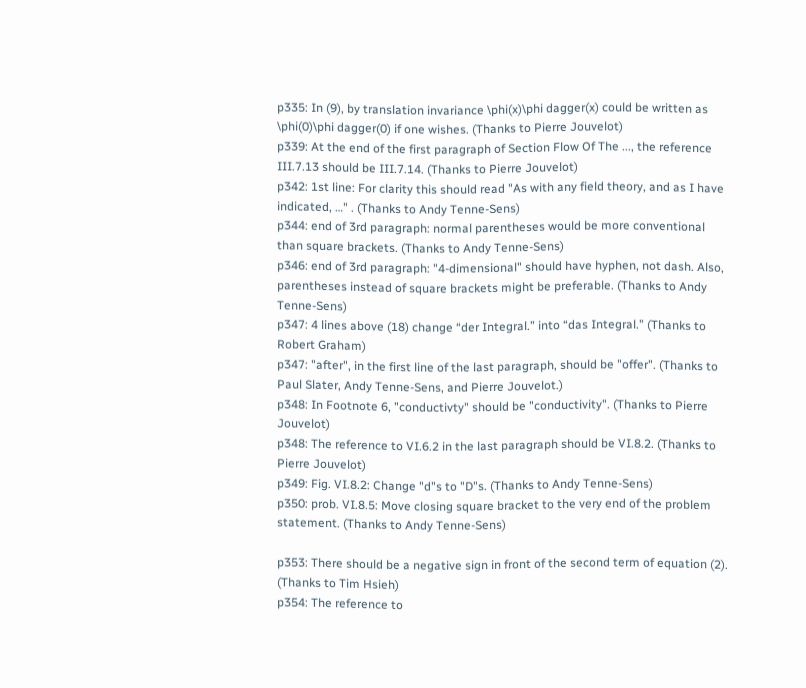p335: In (9), by translation invariance \phi(x)\phi dagger(x) could be written as \phi(0)\phi dagger(0) if one wishes. (Thanks to Pierre Jouvelot)
p339: At the end of the first paragraph of Section Flow Of The ..., the reference III.7.13 should be III.7.14. (Thanks to Pierre Jouvelot)
p342: 1st line: For clarity this should read "As with any field theory, and as I have indicated, …" . (Thanks to Andy Tenne-Sens)
p344: end of 3rd paragraph: normal parentheses would be more conventional than square brackets. (Thanks to Andy Tenne-Sens)
p346: end of 3rd paragraph: "4-dimensional" should have hyphen, not dash. Also, parentheses instead of square brackets might be preferable. (Thanks to Andy Tenne-Sens)
p347: 4 lines above (18) change “der Integral.” into “das Integral.” (Thanks to Robert Graham)
p347: "after", in the first line of the last paragraph, should be "offer". (Thanks to Paul Slater, Andy Tenne-Sens, and Pierre Jouvelot.)
p348: In Footnote 6, "conductivty" should be "conductivity". (Thanks to Pierre Jouvelot)
p348: The reference to VI.6.2 in the last paragraph should be VI.8.2. (Thanks to Pierre Jouvelot)
p349: Fig. VI.8.2: Change "d"s to "D"s. (Thanks to Andy Tenne-Sens)
p350: prob. VI.8.5: Move closing square bracket to the very end of the problem statement. (Thanks to Andy Tenne-Sens)

p353: There should be a negative sign in front of the second term of equation (2). (Thanks to Tim Hsieh)
p354: The reference to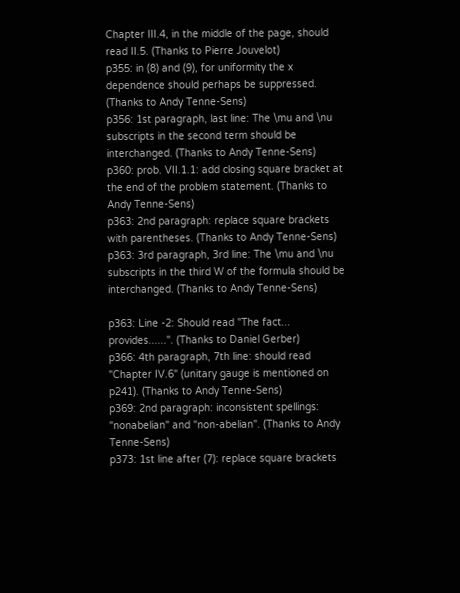Chapter III.4, in the middle of the page, should read II.5. (Thanks to Pierre Jouvelot)
p355: in (8) and (9), for uniformity the x dependence should perhaps be suppressed. (Thanks to Andy Tenne-Sens)
p356: 1st paragraph, last line: The \mu and \nu subscripts in the second term should be interchanged. (Thanks to Andy Tenne-Sens)
p360: prob. VII.1.1: add closing square bracket at the end of the problem statement. (Thanks to Andy Tenne-Sens)
p363: 2nd paragraph: replace square brackets with parentheses. (Thanks to Andy Tenne-Sens)
p363: 3rd paragraph, 3rd line: The \mu and \nu subscripts in the third W of the formula should be interchanged. (Thanks to Andy Tenne-Sens)

p363: Line -2: Should read "The fact... provides......". (Thanks to Daniel Gerber)
p366: 4th paragraph, 7th line: should read "Chapter IV.6" (unitary gauge is mentioned on p241). (Thanks to Andy Tenne-Sens)
p369: 2nd paragraph: inconsistent spellings: "nonabelian" and "non-abelian". (Thanks to Andy Tenne-Sens)
p373: 1st line after (7): replace square brackets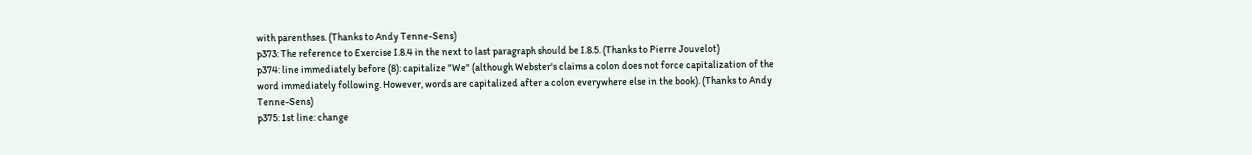with parenthses. (Thanks to Andy Tenne-Sens)
p373: The reference to Exercise I.8.4 in the next to last paragraph should be I.8.5. (Thanks to Pierre Jouvelot)
p374: line immediately before (8): capitalize "We" (although Webster's claims a colon does not force capitalization of the word immediately following. However, words are capitalized after a colon everywhere else in the book). (Thanks to Andy Tenne-Sens)
p375: 1st line: change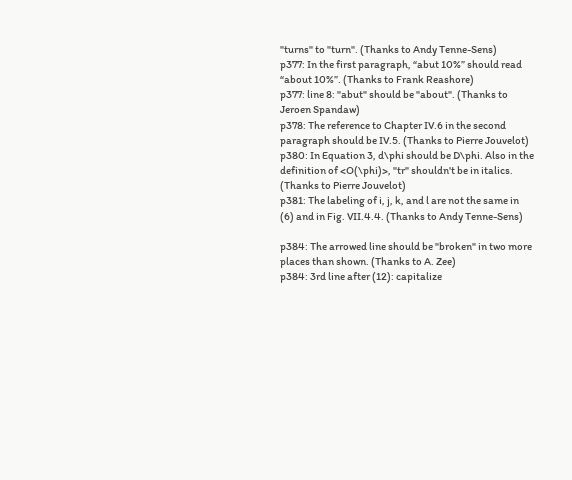"turns" to "turn". (Thanks to Andy Tenne-Sens)
p377: In the first paragraph, “abut 10%” should read “about 10%”. (Thanks to Frank Reashore)
p377: line 8: "abut" should be "about". (Thanks to Jeroen Spandaw)
p378: The reference to Chapter IV.6 in the second paragraph should be IV.5. (Thanks to Pierre Jouvelot)
p380: In Equation 3, d\phi should be D\phi. Also in the definition of <O(\phi)>, "tr" shouldn't be in italics. (Thanks to Pierre Jouvelot)
p381: The labeling of i, j, k, and l are not the same in (6) and in Fig. VII.4.4. (Thanks to Andy Tenne-Sens)

p384: The arrowed line should be "broken" in two more places than shown. (Thanks to A. Zee)
p384: 3rd line after (12): capitalize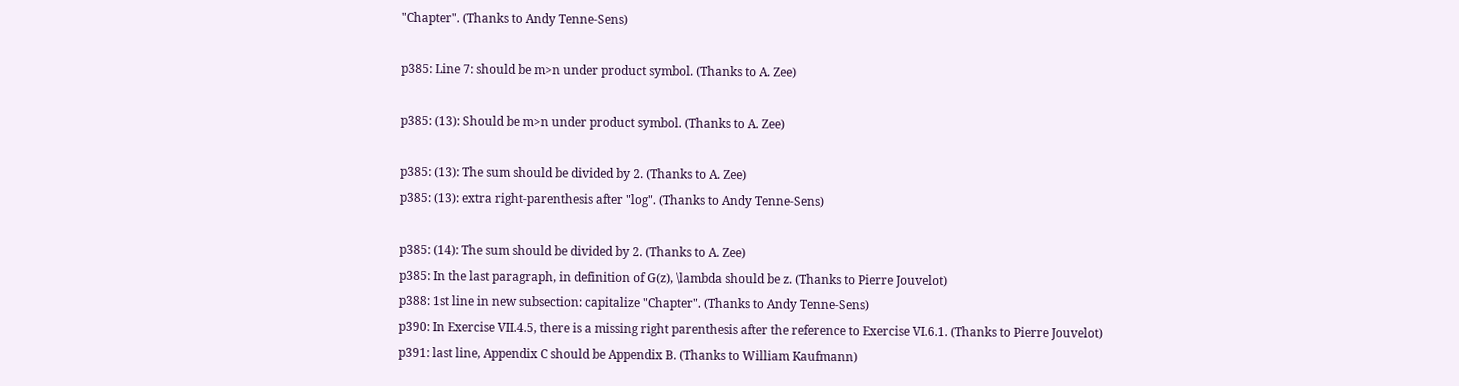"Chapter". (Thanks to Andy Tenne-Sens)

p385: Line 7: should be m>n under product symbol. (Thanks to A. Zee)

p385: (13): Should be m>n under product symbol. (Thanks to A. Zee)

p385: (13): The sum should be divided by 2. (Thanks to A. Zee)
p385: (13): extra right-parenthesis after "log". (Thanks to Andy Tenne-Sens)

p385: (14): The sum should be divided by 2. (Thanks to A. Zee)
p385: In the last paragraph, in definition of G(z), \lambda should be z. (Thanks to Pierre Jouvelot)
p388: 1st line in new subsection: capitalize "Chapter". (Thanks to Andy Tenne-Sens)
p390: In Exercise VII.4.5, there is a missing right parenthesis after the reference to Exercise VI.6.1. (Thanks to Pierre Jouvelot)
p391: last line, Appendix C should be Appendix B. (Thanks to William Kaufmann)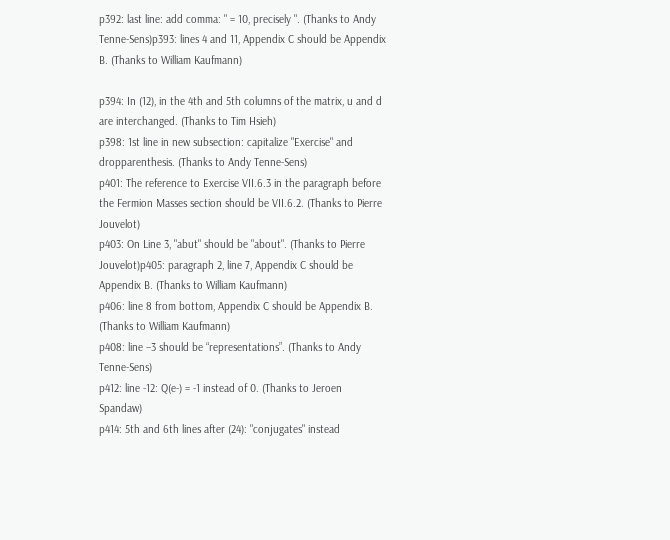p392: last line: add comma: " = 10, precisely ". (Thanks to Andy Tenne-Sens)p393: lines 4 and 11, Appendix C should be Appendix B. (Thanks to William Kaufmann)

p394: In (12), in the 4th and 5th columns of the matrix, u and d are interchanged. (Thanks to Tim Hsieh)
p398: 1st line in new subsection: capitalize "Exercise" and dropparenthesis. (Thanks to Andy Tenne-Sens)
p401: The reference to Exercise VII.6.3 in the paragraph before the Fermion Masses section should be VII.6.2. (Thanks to Pierre Jouvelot)
p403: On Line 3, "abut" should be "about". (Thanks to Pierre Jouvelot)p405: paragraph 2, line 7, Appendix C should be Appendix B. (Thanks to William Kaufmann)
p406: line 8 from bottom, Appendix C should be Appendix B. (Thanks to William Kaufmann)
p408: line –3 should be “representations”. (Thanks to Andy Tenne-Sens)
p412: line -12: Q(e-) = -1 instead of 0. (Thanks to Jeroen Spandaw)
p414: 5th and 6th lines after (24): "conjugates" instead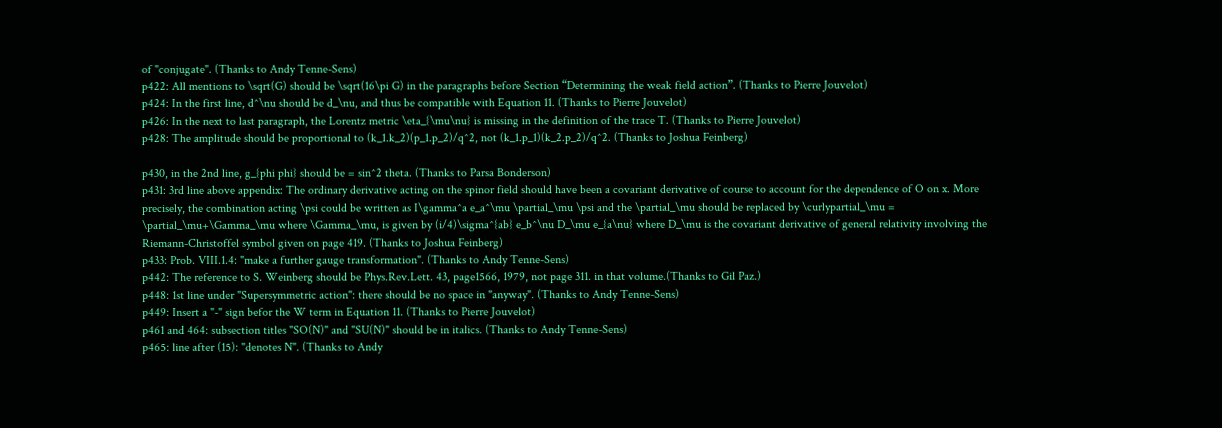of "conjugate". (Thanks to Andy Tenne-Sens)
p422: All mentions to \sqrt(G) should be \sqrt(16\pi G) in the paragraphs before Section “Determining the weak field action”. (Thanks to Pierre Jouvelot)
p424: In the first line, d^\nu should be d_\nu, and thus be compatible with Equation 11. (Thanks to Pierre Jouvelot)
p426: In the next to last paragraph, the Lorentz metric \eta_{\mu\nu} is missing in the definition of the trace T. (Thanks to Pierre Jouvelot)
p428: The amplitude should be proportional to (k_1.k_2)(p_1.p_2)/q^2, not (k_1.p_1)(k_2.p_2)/q^2. (Thanks to Joshua Feinberg)

p430, in the 2nd line, g_{phi phi} should be = sin^2 theta. (Thanks to Parsa Bonderson)
p431: 3rd line above appendix: The ordinary derivative acting on the spinor field should have been a covariant derivative of course to account for the dependence of O on x. More precisely, the combination acting \psi could be written as I\gamma^a e_a^\mu \partial_\mu \psi and the \partial_\mu should be replaced by \curlypartial_\mu = \partial_\mu+\Gamma_\mu where \Gamma_\mu, is given by (i/4)\sigma^{ab} e_b^\nu D_\mu e_{a\nu} where D_\mu is the covariant derivative of general relativity involving the Riemann-Christoffel symbol given on page 419. (Thanks to Joshua Feinberg)
p433: Prob. VIII.1.4: "make a further gauge transformation". (Thanks to Andy Tenne-Sens)
p442: The reference to S. Weinberg should be Phys.Rev.Lett. 43, page1566, 1979, not page 311. in that volume.(Thanks to Gil Paz.)
p448: 1st line under "Supersymmetric action": there should be no space in "anyway". (Thanks to Andy Tenne-Sens)
p449: Insert a "-" sign befor the W term in Equation 11. (Thanks to Pierre Jouvelot)
p461 and 464: subsection titles "SO(N)" and "SU(N)" should be in italics. (Thanks to Andy Tenne-Sens)
p465: line after (15): "denotes N". (Thanks to Andy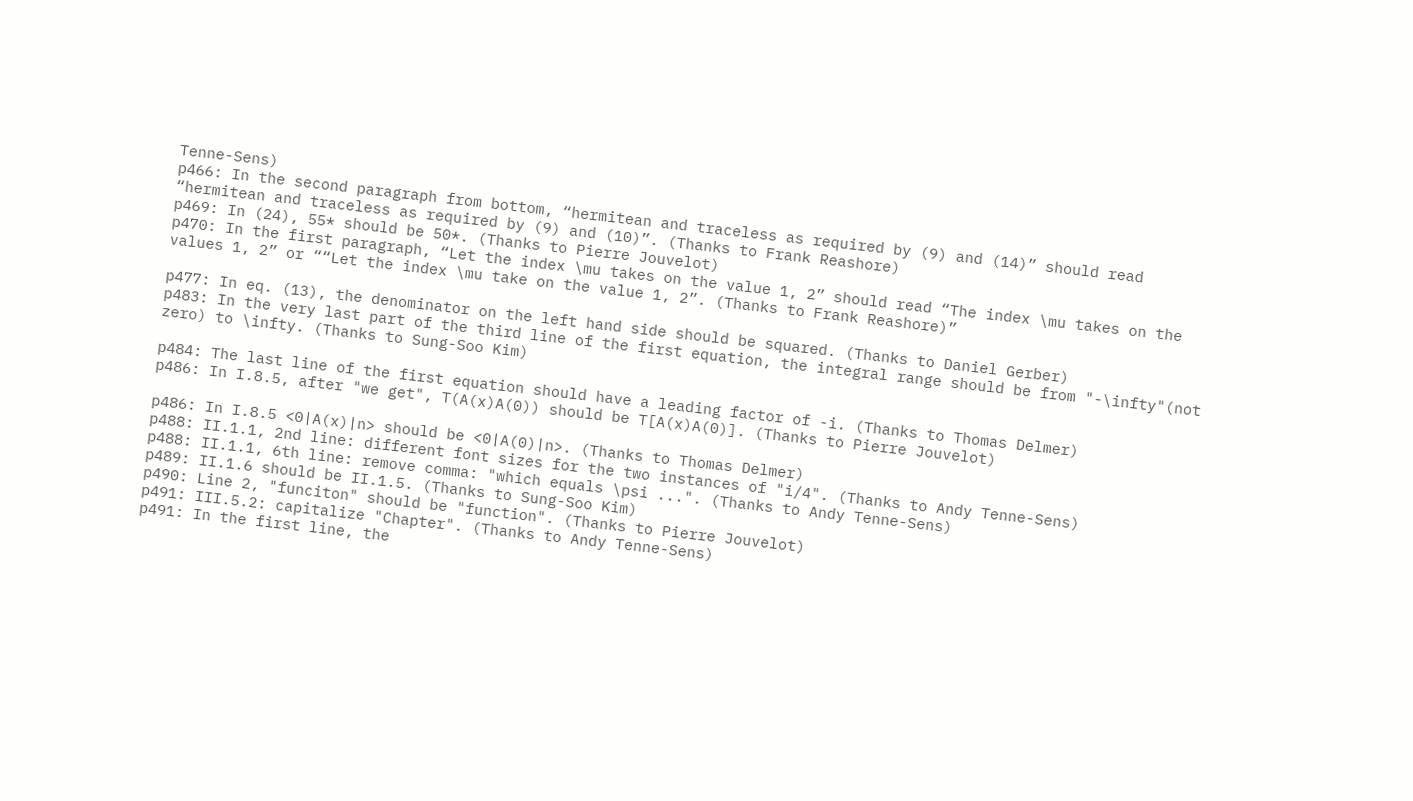Tenne-Sens)
p466: In the second paragraph from bottom, “hermitean and traceless as required by (9) and (14)” should read “hermitean and traceless as required by (9) and (10)”. (Thanks to Frank Reashore)
p469: In (24), 55* should be 50*. (Thanks to Pierre Jouvelot)
p470: In the first paragraph, “Let the index \mu takes on the value 1, 2” should read “The index \mu takes on the values 1, 2” or ““Let the index \mu take on the value 1, 2”. (Thanks to Frank Reashore)”

p477: In eq. (13), the denominator on the left hand side should be squared. (Thanks to Daniel Gerber)
p483: In the very last part of the third line of the first equation, the integral range should be from "-\infty"(not zero) to \infty. (Thanks to Sung-Soo Kim)

p484: The last line of the first equation should have a leading factor of -i. (Thanks to Thomas Delmer)
p486: In I.8.5, after "we get", T(A(x)A(0)) should be T[A(x)A(0)]. (Thanks to Pierre Jouvelot)

p486: In I.8.5 <0|A(x)|n> should be <0|A(0)|n>. (Thanks to Thomas Delmer)
p488: II.1.1, 2nd line: different font sizes for the two instances of "i/4". (Thanks to Andy Tenne-Sens)
p488: II.1.1, 6th line: remove comma: "which equals \psi ...". (Thanks to Andy Tenne-Sens)
p489: II.1.6 should be II.1.5. (Thanks to Sung-Soo Kim)
p490: Line 2, "funciton" should be "function". (Thanks to Pierre Jouvelot)
p491: III.5.2: capitalize "Chapter". (Thanks to Andy Tenne-Sens)
p491: In the first line, the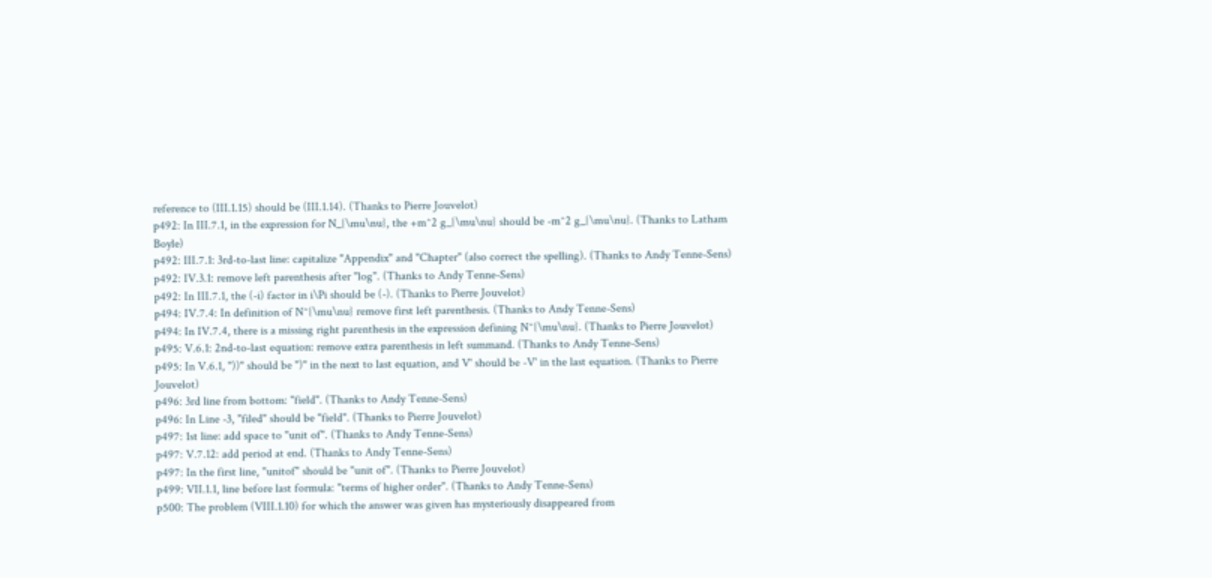reference to (III.1.15) should be (III.1.14). (Thanks to Pierre Jouvelot)
p492: In III.7.1, in the expression for N_{\mu\nu}, the +m^2 g_{\mu\nu} should be -m^2 g_{\mu\nu}. (Thanks to Latham Boyle)
p492: III.7.1: 3rd-to-last line: capitalize "Appendix" and "Chapter" (also correct the spelling). (Thanks to Andy Tenne-Sens)
p492: IV.3.1: remove left parenthesis after "log". (Thanks to Andy Tenne-Sens)
p492: In III.7.1, the (-i) factor in i\Pi should be (-). (Thanks to Pierre Jouvelot)
p494: IV.7.4: In definition of N^{\mu\nu} remove first left parenthesis. (Thanks to Andy Tenne-Sens)
p494: In IV.7.4, there is a missing right parenthesis in the expression defining N^{\mu\nu}. (Thanks to Pierre Jouvelot)
p495: V.6.1: 2nd-to-last equation: remove extra parenthesis in left summand. (Thanks to Andy Tenne-Sens)
p495: In V.6.1, "))" should be ")" in the next to last equation, and V' should be -V' in the last equation. (Thanks to Pierre Jouvelot)
p496: 3rd line from bottom: "field". (Thanks to Andy Tenne-Sens)
p496: In Line -3, "filed" should be "field". (Thanks to Pierre Jouvelot)
p497: 1st line: add space to "unit of". (Thanks to Andy Tenne-Sens)
p497: V.7.12: add period at end. (Thanks to Andy Tenne-Sens)
p497: In the first line, "unitof" should be "unit of". (Thanks to Pierre Jouvelot)
p499: VII.1.1, line before last formula: "terms of higher order". (Thanks to Andy Tenne-Sens)
p500: The problem (VIII.1.10) for which the answer was given has mysteriously disappeared from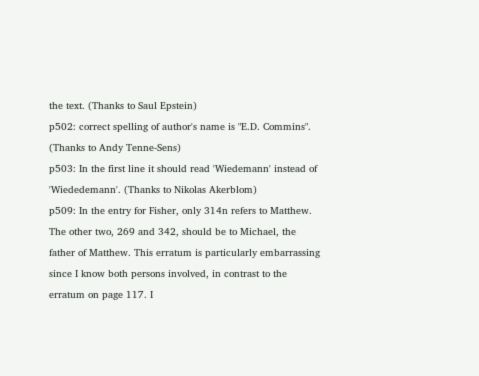the text. (Thanks to Saul Epstein)
p502: correct spelling of author's name is "E.D. Commins". (Thanks to Andy Tenne-Sens)
p503: In the first line it should read 'Wiedemann' instead of 'Wiededemann'. (Thanks to Nikolas Akerblom)
p509: In the entry for Fisher, only 314n refers to Matthew. The other two, 269 and 342, should be to Michael, the father of Matthew. This erratum is particularly embarrassing since I know both persons involved, in contrast to the erratum on page 117. I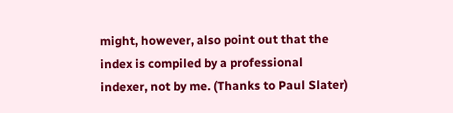might, however, also point out that the index is compiled by a professional indexer, not by me. (Thanks to Paul Slater)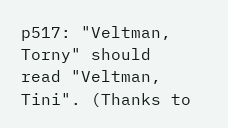p517: "Veltman, Torny" should read "Veltman, Tini". (Thanks to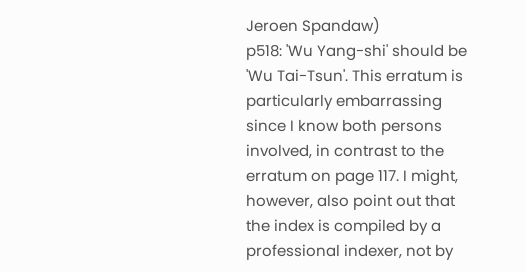Jeroen Spandaw)
p518: 'Wu Yang-shi' should be 'Wu Tai-Tsun'. This erratum is particularly embarrassing since I know both persons involved, in contrast to the erratum on page 117. I might, however, also point out that the index is compiled by a professional indexer, not by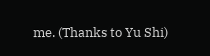me. (Thanks to Yu Shi)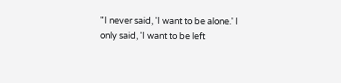"I never said, 'I want to be alone.' I only said, 'I want to be left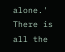alone.' There is all the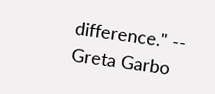difference." -- Greta Garbo